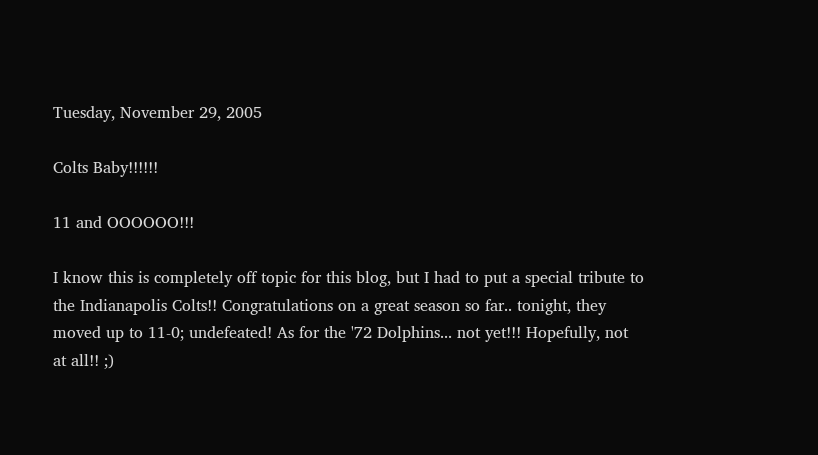Tuesday, November 29, 2005

Colts Baby!!!!!!

11 and OOOOOO!!!

I know this is completely off topic for this blog, but I had to put a special tribute to the Indianapolis Colts!! Congratulations on a great season so far.. tonight, they moved up to 11-0; undefeated! As for the '72 Dolphins... not yet!!! Hopefully, not at all!! ;)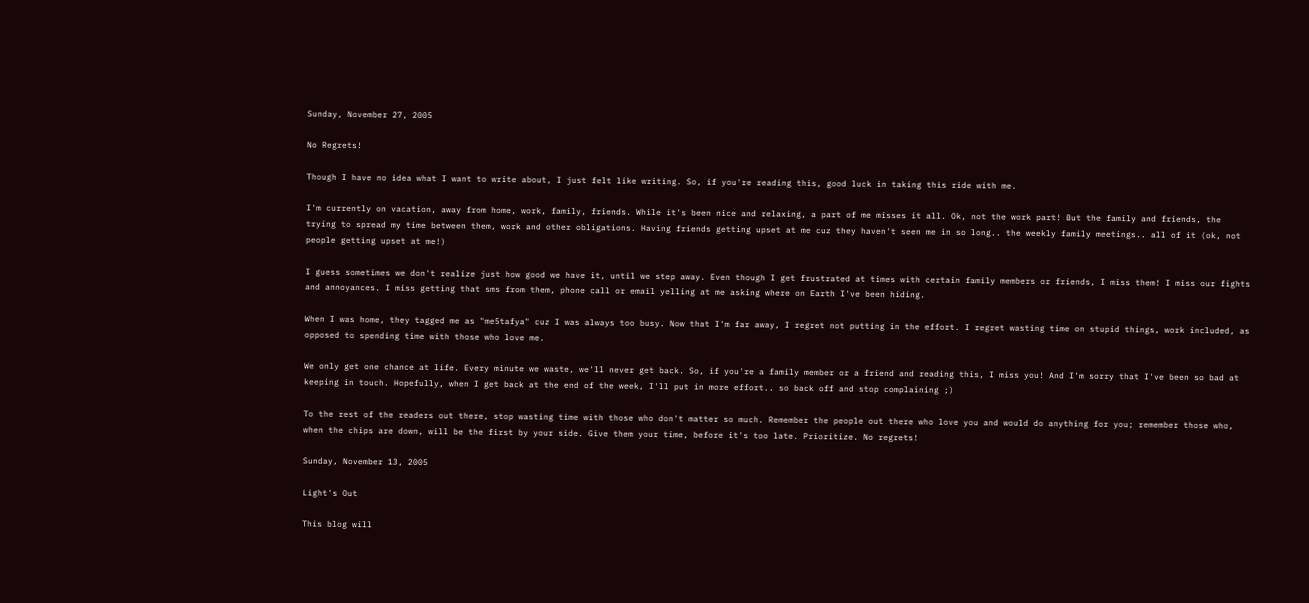Sunday, November 27, 2005

No Regrets!

Though I have no idea what I want to write about, I just felt like writing. So, if you're reading this, good luck in taking this ride with me.

I'm currently on vacation, away from home, work, family, friends. While it's been nice and relaxing, a part of me misses it all. Ok, not the work part! But the family and friends, the trying to spread my time between them, work and other obligations. Having friends getting upset at me cuz they haven't seen me in so long.. the weekly family meetings.. all of it (ok, not people getting upset at me!)

I guess sometimes we don't realize just how good we have it, until we step away. Even though I get frustrated at times with certain family members or friends, I miss them! I miss our fights and annoyances. I miss getting that sms from them, phone call or email yelling at me asking where on Earth I've been hiding.

When I was home, they tagged me as "me5tafya" cuz I was always too busy. Now that I'm far away, I regret not putting in the effort. I regret wasting time on stupid things, work included, as opposed to spending time with those who love me.

We only get one chance at life. Every minute we waste, we'll never get back. So, if you're a family member or a friend and reading this, I miss you! And I'm sorry that I've been so bad at keeping in touch. Hopefully, when I get back at the end of the week, I'll put in more effort.. so back off and stop complaining ;)

To the rest of the readers out there, stop wasting time with those who don't matter so much. Remember the people out there who love you and would do anything for you; remember those who, when the chips are down, will be the first by your side. Give them your time, before it's too late. Prioritize. No regrets!

Sunday, November 13, 2005

Light's Out

This blog will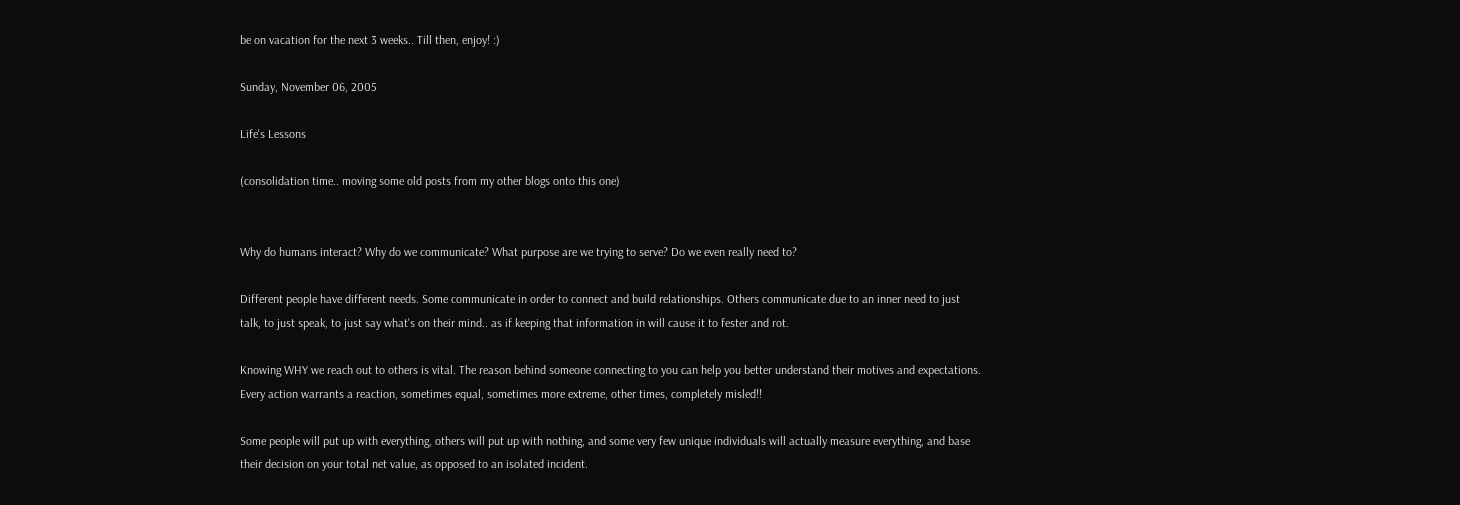be on vacation for the next 3 weeks.. Till then, enjoy! :)

Sunday, November 06, 2005

Life's Lessons

(consolidation time.. moving some old posts from my other blogs onto this one)


Why do humans interact? Why do we communicate? What purpose are we trying to serve? Do we even really need to?

Different people have different needs. Some communicate in order to connect and build relationships. Others communicate due to an inner need to just talk, to just speak, to just say what's on their mind.. as if keeping that information in will cause it to fester and rot.

Knowing WHY we reach out to others is vital. The reason behind someone connecting to you can help you better understand their motives and expectations. Every action warrants a reaction, sometimes equal, sometimes more extreme, other times, completely misled!!

Some people will put up with everything, others will put up with nothing, and some very few unique individuals will actually measure everything, and base their decision on your total net value, as opposed to an isolated incident.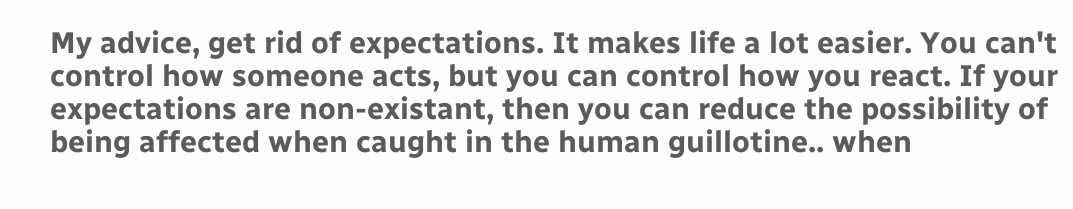My advice, get rid of expectations. It makes life a lot easier. You can't control how someone acts, but you can control how you react. If your expectations are non-existant, then you can reduce the possibility of being affected when caught in the human guillotine.. when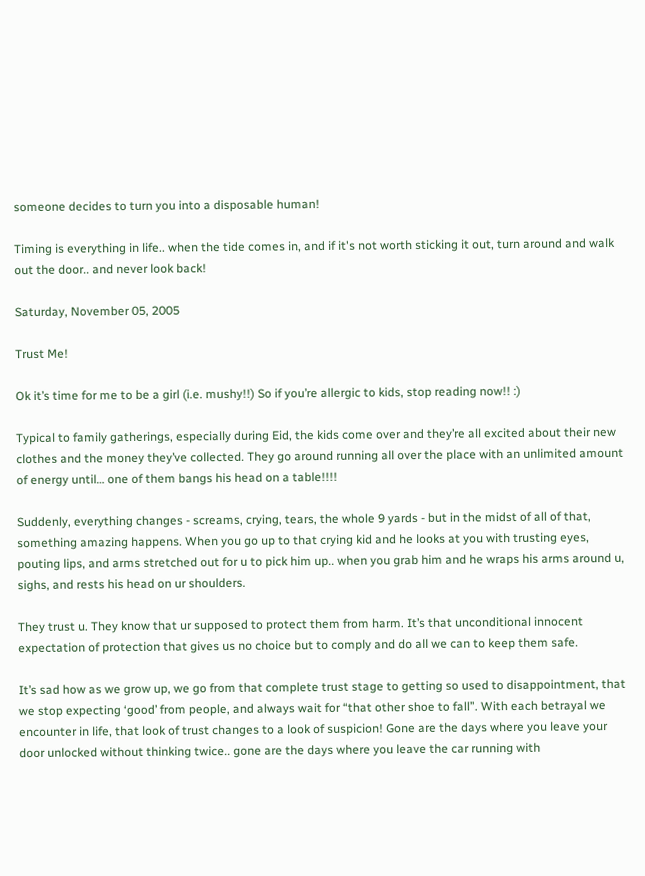someone decides to turn you into a disposable human!

Timing is everything in life.. when the tide comes in, and if it's not worth sticking it out, turn around and walk out the door.. and never look back!

Saturday, November 05, 2005

Trust Me!

Ok it’s time for me to be a girl (i.e. mushy!!) So if you’re allergic to kids, stop reading now!! :)

Typical to family gatherings, especially during Eid, the kids come over and they’re all excited about their new clothes and the money they’ve collected. They go around running all over the place with an unlimited amount of energy until… one of them bangs his head on a table!!!!

Suddenly, everything changes - screams, crying, tears, the whole 9 yards - but in the midst of all of that, something amazing happens. When you go up to that crying kid and he looks at you with trusting eyes, pouting lips, and arms stretched out for u to pick him up.. when you grab him and he wraps his arms around u, sighs, and rests his head on ur shoulders.

They trust u. They know that ur supposed to protect them from harm. It’s that unconditional innocent expectation of protection that gives us no choice but to comply and do all we can to keep them safe.

It’s sad how as we grow up, we go from that complete trust stage to getting so used to disappointment, that we stop expecting ‘good’ from people, and always wait for “that other shoe to fall”. With each betrayal we encounter in life, that look of trust changes to a look of suspicion! Gone are the days where you leave your door unlocked without thinking twice.. gone are the days where you leave the car running with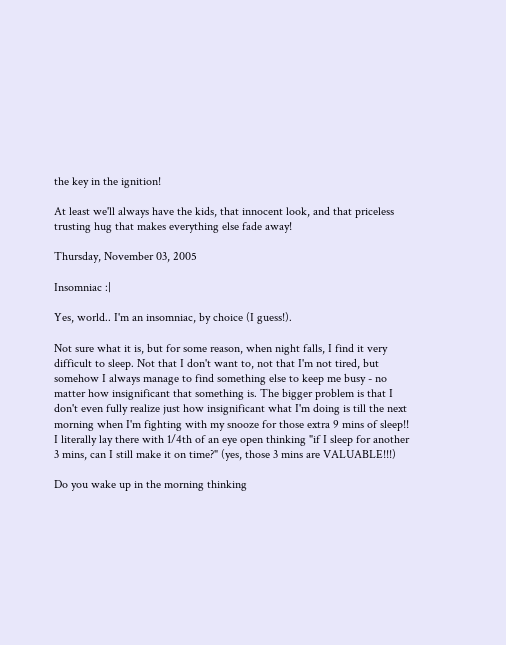the key in the ignition!

At least we'll always have the kids, that innocent look, and that priceless trusting hug that makes everything else fade away!

Thursday, November 03, 2005

Insomniac :|

Yes, world.. I'm an insomniac, by choice (I guess!).

Not sure what it is, but for some reason, when night falls, I find it very difficult to sleep. Not that I don't want to, not that I'm not tired, but somehow I always manage to find something else to keep me busy - no matter how insignificant that something is. The bigger problem is that I don't even fully realize just how insignificant what I'm doing is till the next morning when I'm fighting with my snooze for those extra 9 mins of sleep!! I literally lay there with 1/4th of an eye open thinking "if I sleep for another 3 mins, can I still make it on time?" (yes, those 3 mins are VALUABLE!!!)

Do you wake up in the morning thinking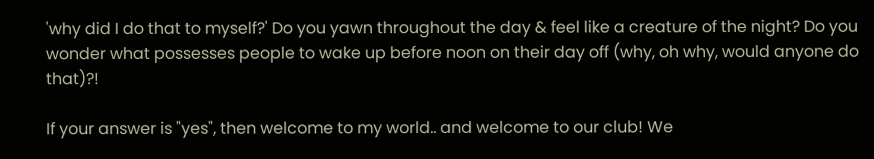'why did I do that to myself?' Do you yawn throughout the day & feel like a creature of the night? Do you wonder what possesses people to wake up before noon on their day off (why, oh why, would anyone do that)?!

If your answer is "yes", then welcome to my world.. and welcome to our club! We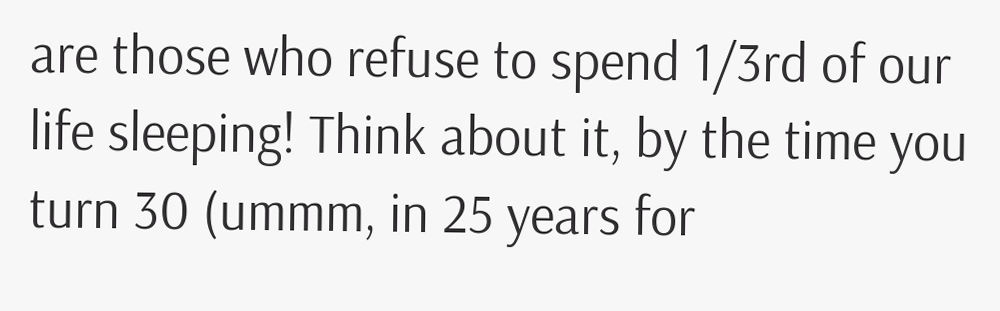are those who refuse to spend 1/3rd of our life sleeping! Think about it, by the time you turn 30 (ummm, in 25 years for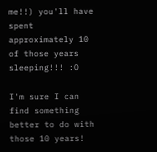me!!) you'll have spent approximately 10 of those years sleeping!!! :O

I'm sure I can find something better to do with those 10 years!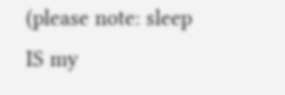(please note: sleep IS my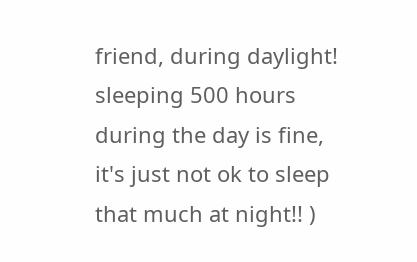friend, during daylight! sleeping 500 hours during the day is fine, it's just not ok to sleep that much at night!! )